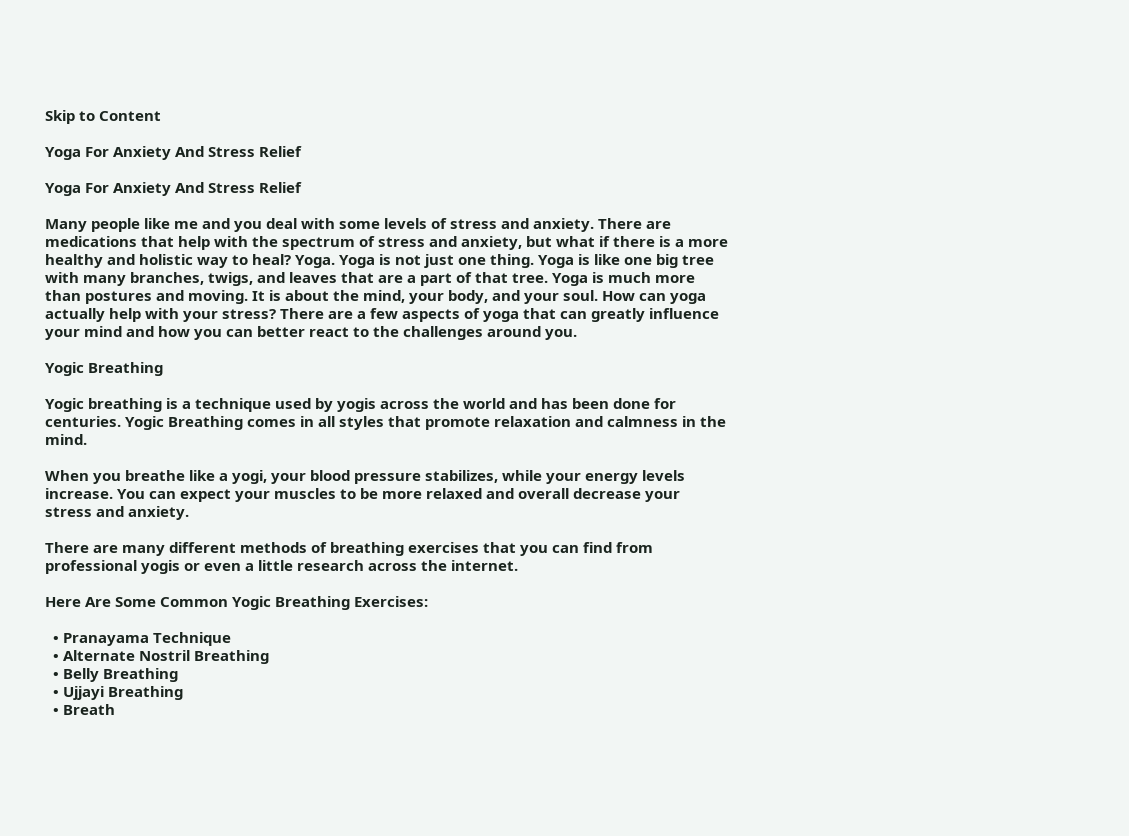Skip to Content

Yoga For Anxiety And Stress Relief

Yoga For Anxiety And Stress Relief

Many people like me and you deal with some levels of stress and anxiety. There are medications that help with the spectrum of stress and anxiety, but what if there is a more healthy and holistic way to heal? Yoga. Yoga is not just one thing. Yoga is like one big tree with many branches, twigs, and leaves that are a part of that tree. Yoga is much more than postures and moving. It is about the mind, your body, and your soul. How can yoga actually help with your stress? There are a few aspects of yoga that can greatly influence your mind and how you can better react to the challenges around you.

Yogic Breathing

Yogic breathing is a technique used by yogis across the world and has been done for centuries. Yogic Breathing comes in all styles that promote relaxation and calmness in the mind.

When you breathe like a yogi, your blood pressure stabilizes, while your energy levels increase. You can expect your muscles to be more relaxed and overall decrease your stress and anxiety.

There are many different methods of breathing exercises that you can find from professional yogis or even a little research across the internet.

Here Are Some Common Yogic Breathing Exercises:

  • Pranayama Technique
  • Alternate Nostril Breathing
  • Belly Breathing
  • Ujjayi Breathing
  • Breath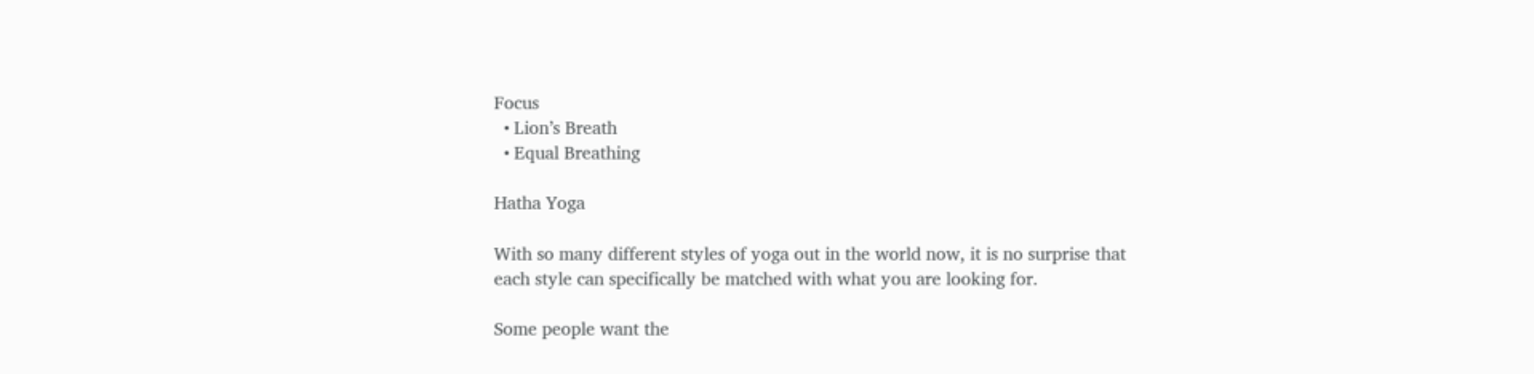Focus
  • Lion’s Breath
  • Equal Breathing

Hatha Yoga

With so many different styles of yoga out in the world now, it is no surprise that each style can specifically be matched with what you are looking for.

Some people want the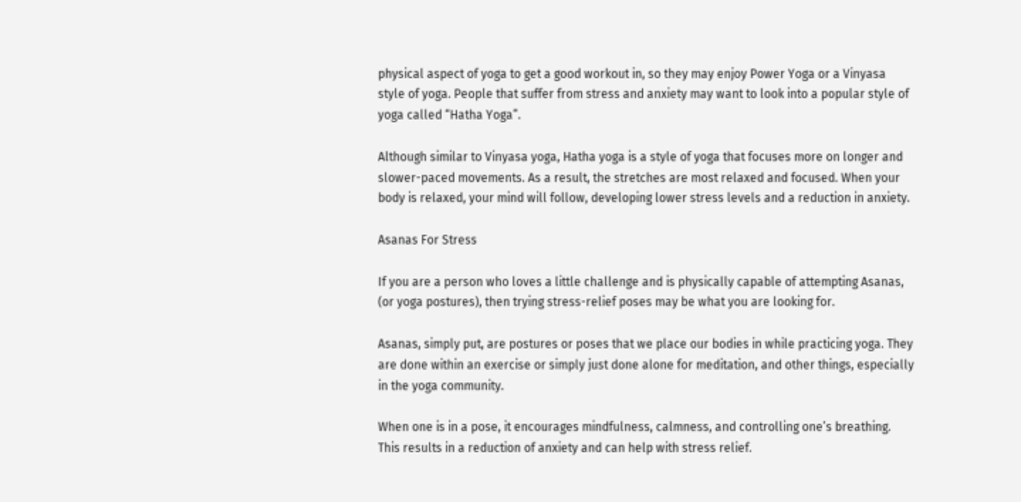physical aspect of yoga to get a good workout in, so they may enjoy Power Yoga or a Vinyasa style of yoga. People that suffer from stress and anxiety may want to look into a popular style of yoga called “Hatha Yoga”.

Although similar to Vinyasa yoga, Hatha yoga is a style of yoga that focuses more on longer and slower-paced movements. As a result, the stretches are most relaxed and focused. When your body is relaxed, your mind will follow, developing lower stress levels and a reduction in anxiety.

Asanas For Stress

If you are a person who loves a little challenge and is physically capable of attempting Asanas, (or yoga postures), then trying stress-relief poses may be what you are looking for.

Asanas, simply put, are postures or poses that we place our bodies in while practicing yoga. They are done within an exercise or simply just done alone for meditation, and other things, especially in the yoga community.

When one is in a pose, it encourages mindfulness, calmness, and controlling one’s breathing. This results in a reduction of anxiety and can help with stress relief.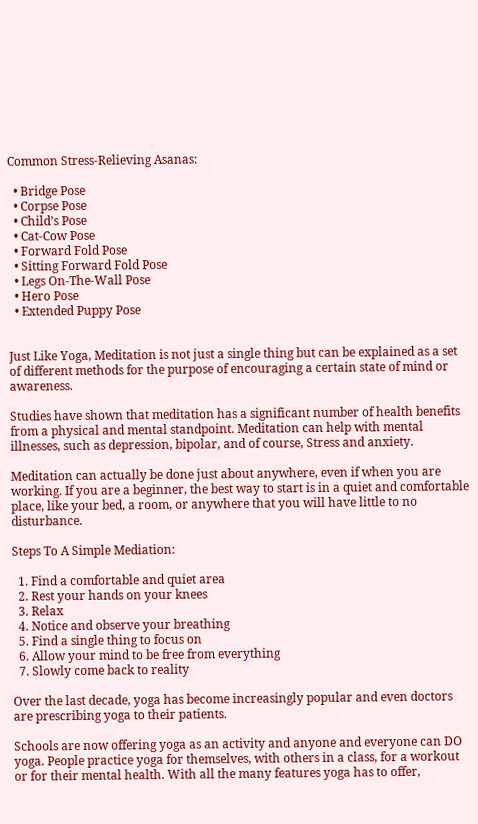Common Stress-Relieving Asanas:

  • Bridge Pose
  • Corpse Pose
  • Child’s Pose
  • Cat-Cow Pose
  • Forward Fold Pose
  • Sitting Forward Fold Pose
  • Legs On-The-Wall Pose
  • Hero Pose
  • Extended Puppy Pose


Just Like Yoga, Meditation is not just a single thing but can be explained as a set of different methods for the purpose of encouraging a certain state of mind or awareness.

Studies have shown that meditation has a significant number of health benefits from a physical and mental standpoint. Meditation can help with mental illnesses, such as depression, bipolar, and of course, Stress and anxiety.

Meditation can actually be done just about anywhere, even if when you are working. If you are a beginner, the best way to start is in a quiet and comfortable place, like your bed, a room, or anywhere that you will have little to no disturbance.

Steps To A Simple Mediation:

  1. Find a comfortable and quiet area
  2. Rest your hands on your knees
  3. Relax
  4. Notice and observe your breathing
  5. Find a single thing to focus on
  6. Allow your mind to be free from everything
  7. Slowly come back to reality

Over the last decade, yoga has become increasingly popular and even doctors are prescribing yoga to their patients.

Schools are now offering yoga as an activity and anyone and everyone can DO yoga. People practice yoga for themselves, with others in a class, for a workout or for their mental health. With all the many features yoga has to offer,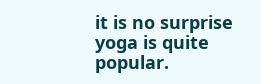it is no surprise yoga is quite popular.